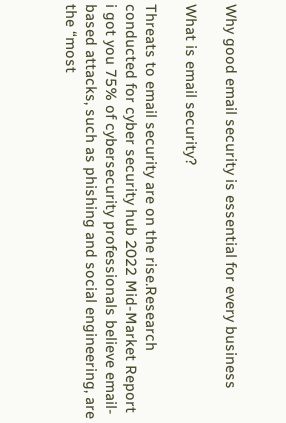Why good email security is essential for every business

What is email security?

Threats to email security are on the rise.Research conducted for cyber security hub 2022 Mid-Market Report i got you 75% of cybersecurity professionals believe email-based attacks, such as phishing and social engineering, are the “most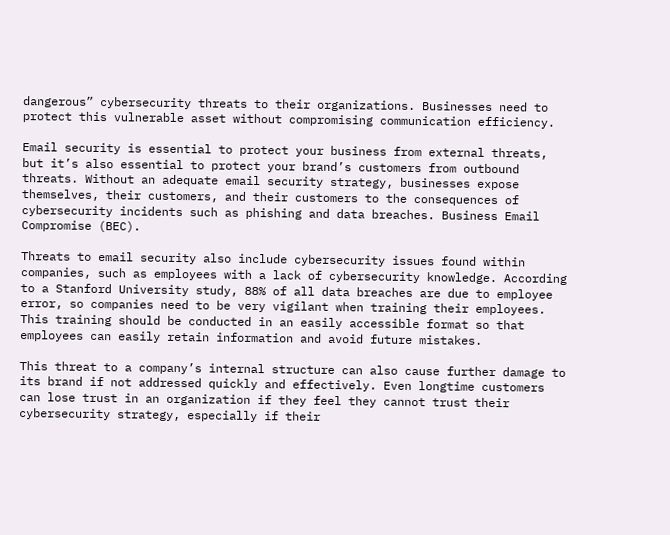dangerous” cybersecurity threats to their organizations. Businesses need to protect this vulnerable asset without compromising communication efficiency.

Email security is essential to protect your business from external threats, but it’s also essential to protect your brand’s customers from outbound threats. Without an adequate email security strategy, businesses expose themselves, their customers, and their customers to the consequences of cybersecurity incidents such as phishing and data breaches. Business Email Compromise (BEC).

Threats to email security also include cybersecurity issues found within companies, such as employees with a lack of cybersecurity knowledge. According to a Stanford University study, 88% of all data breaches are due to employee error, so companies need to be very vigilant when training their employees. This training should be conducted in an easily accessible format so that employees can easily retain information and avoid future mistakes.

This threat to a company’s internal structure can also cause further damage to its brand if not addressed quickly and effectively. Even longtime customers can lose trust in an organization if they feel they cannot trust their cybersecurity strategy, especially if their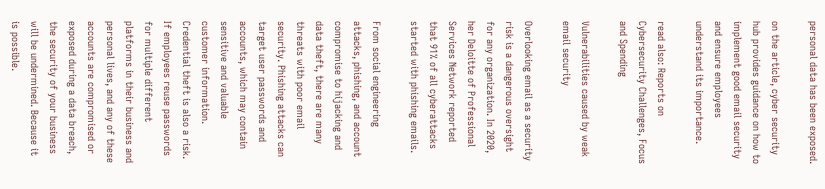personal data has been exposed.

on the article, cyber security hub provides guidance on how to implement good email security and ensure employees understand its importance.

read also: Reports on Cybersecurity Challenges, Focus and Spending

Vulnerabilities caused by weak email security

Overlooking email as a security risk is a dangerous oversight for any organization. In 2020, her Deloitte of Professional Services Network reported that 91% of all cyberattacks started with phishing emails.

From social engineering attacks, phishing, and account compromise to hijacking and data theft, there are many threats with poor email security. Phishing attacks can target user passwords and accounts, which may contain sensitive and valuable customer information. Credential theft is also a risk. If employees reuse passwords for multiple different platforms in their business and personal lives, and any of these accounts are compromised or exposed during a data breach, the security of your business will be undermined. Because it is possible.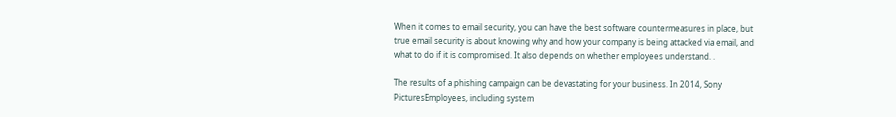When it comes to email security, you can have the best software countermeasures in place, but true email security is about knowing why and how your company is being attacked via email, and what to do if it is compromised. It also depends on whether employees understand. .

The results of a phishing campaign can be devastating for your business. In 2014, Sony PicturesEmployees, including system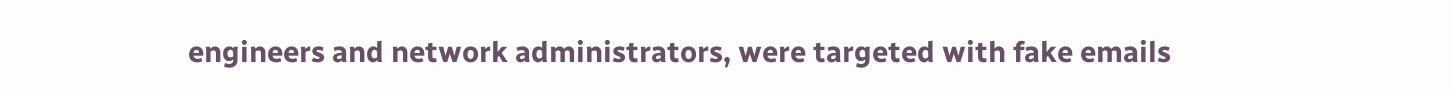engineers and network administrators, were targeted with fake emails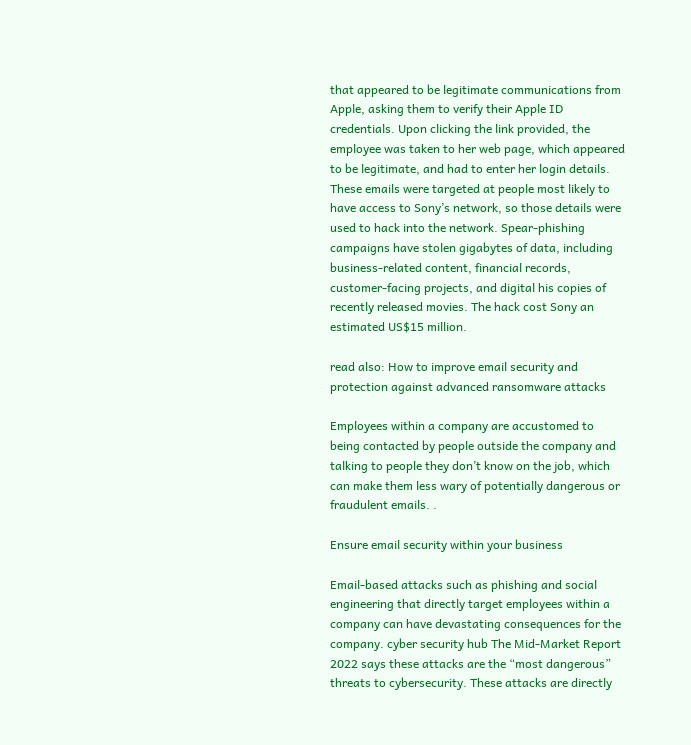that appeared to be legitimate communications from Apple, asking them to verify their Apple ID credentials. Upon clicking the link provided, the employee was taken to her web page, which appeared to be legitimate, and had to enter her login details. These emails were targeted at people most likely to have access to Sony’s network, so those details were used to hack into the network. Spear-phishing campaigns have stolen gigabytes of data, including business-related content, financial records, customer-facing projects, and digital his copies of recently released movies. The hack cost Sony an estimated US$15 million.

read also: How to improve email security and protection against advanced ransomware attacks

Employees within a company are accustomed to being contacted by people outside the company and talking to people they don’t know on the job, which can make them less wary of potentially dangerous or fraudulent emails. .

Ensure email security within your business

Email-based attacks such as phishing and social engineering that directly target employees within a company can have devastating consequences for the company. cyber security hub The Mid-Market Report 2022 says these attacks are the “most dangerous” threats to cybersecurity. These attacks are directly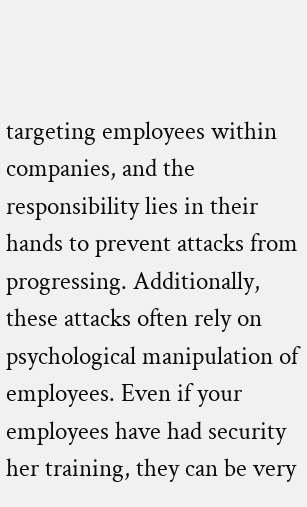targeting employees within companies, and the responsibility lies in their hands to prevent attacks from progressing. Additionally, these attacks often rely on psychological manipulation of employees. Even if your employees have had security her training, they can be very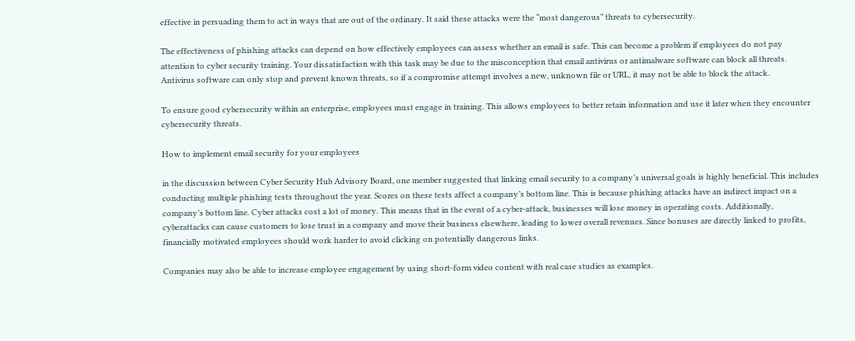effective in persuading them to act in ways that are out of the ordinary. It said these attacks were the “most dangerous” threats to cybersecurity.

The effectiveness of phishing attacks can depend on how effectively employees can assess whether an email is safe. This can become a problem if employees do not pay attention to cyber security training. Your dissatisfaction with this task may be due to the misconception that email antivirus or antimalware software can block all threats. Antivirus software can only stop and prevent known threats, so if a compromise attempt involves a new, unknown file or URL, it may not be able to block the attack.

To ensure good cybersecurity within an enterprise, employees must engage in training. This allows employees to better retain information and use it later when they encounter cybersecurity threats.

How to implement email security for your employees

in the discussion between Cyber Security Hub Advisory Board, one member suggested that linking email security to a company’s universal goals is highly beneficial. This includes conducting multiple phishing tests throughout the year. Scores on these tests affect a company’s bottom line. This is because phishing attacks have an indirect impact on a company’s bottom line. Cyber attacks cost a lot of money. This means that in the event of a cyber-attack, businesses will lose money in operating costs. Additionally, cyberattacks can cause customers to lose trust in a company and move their business elsewhere, leading to lower overall revenues. Since bonuses are directly linked to profits, financially motivated employees should work harder to avoid clicking on potentially dangerous links.

Companies may also be able to increase employee engagement by using short-form video content with real case studies as examples.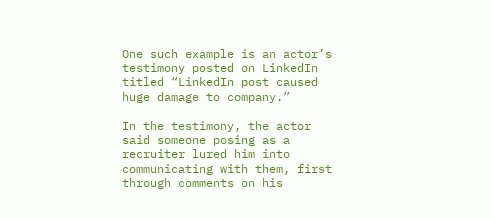One such example is an actor’s testimony posted on LinkedIn titled “LinkedIn post caused huge damage to company.”

In the testimony, the actor said someone posing as a recruiter lured him into communicating with them, first through comments on his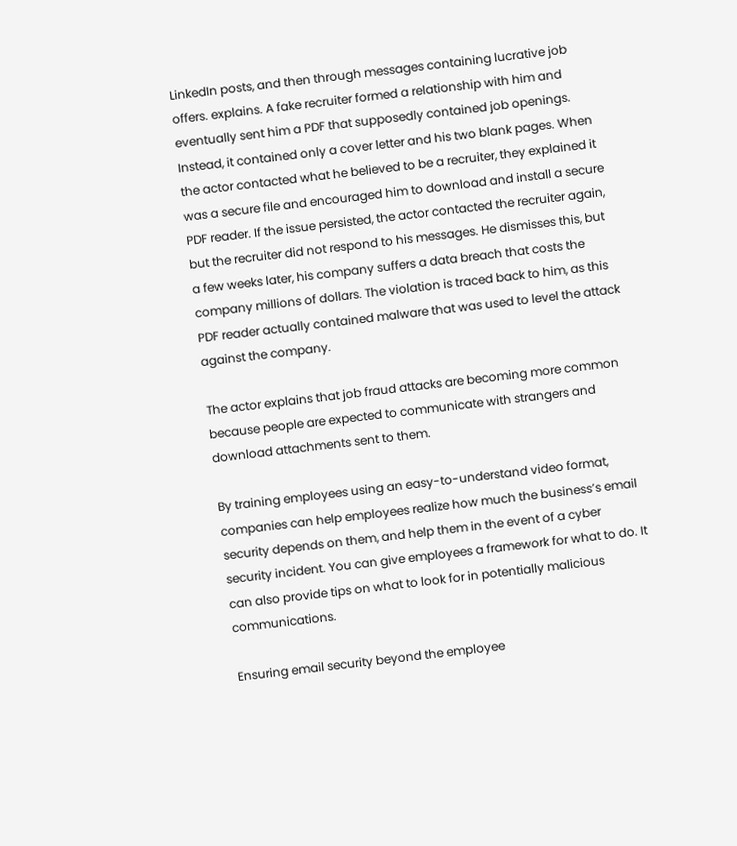LinkedIn posts, and then through messages containing lucrative job offers. explains. A fake recruiter formed a relationship with him and eventually sent him a PDF that supposedly contained job openings. Instead, it contained only a cover letter and his two blank pages. When the actor contacted what he believed to be a recruiter, they explained it was a secure file and encouraged him to download and install a secure PDF reader. If the issue persisted, the actor contacted the recruiter again, but the recruiter did not respond to his messages. He dismisses this, but a few weeks later, his company suffers a data breach that costs the company millions of dollars. The violation is traced back to him, as this PDF reader actually contained malware that was used to level the attack against the company.

The actor explains that job fraud attacks are becoming more common because people are expected to communicate with strangers and download attachments sent to them.

By training employees using an easy-to-understand video format, companies can help employees realize how much the business’s email security depends on them, and help them in the event of a cyber security incident. You can give employees a framework for what to do. It can also provide tips on what to look for in potentially malicious communications.

Ensuring email security beyond the employee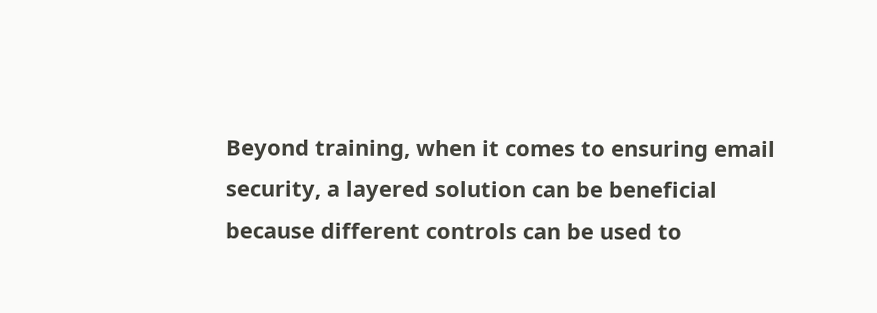Beyond training, when it comes to ensuring email security, a layered solution can be beneficial because different controls can be used to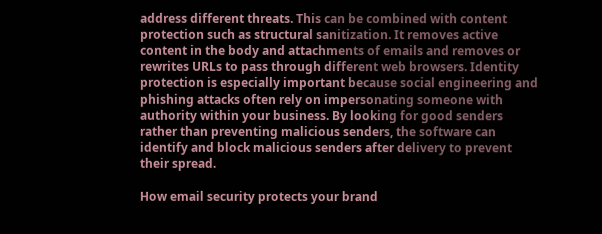address different threats. This can be combined with content protection such as structural sanitization. It removes active content in the body and attachments of emails and removes or rewrites URLs to pass through different web browsers. Identity protection is especially important because social engineering and phishing attacks often rely on impersonating someone with authority within your business. By looking for good senders rather than preventing malicious senders, the software can identify and block malicious senders after delivery to prevent their spread.

How email security protects your brand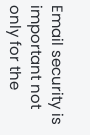Email security is important not only for the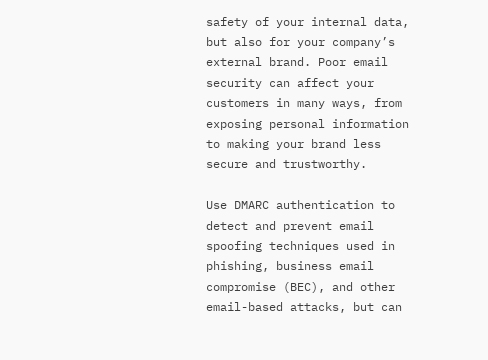safety of your internal data, but also for your company’s external brand. Poor email security can affect your customers in many ways, from exposing personal information to making your brand less secure and trustworthy.

Use DMARC authentication to detect and prevent email spoofing techniques used in phishing, business email compromise (BEC), and other email-based attacks, but can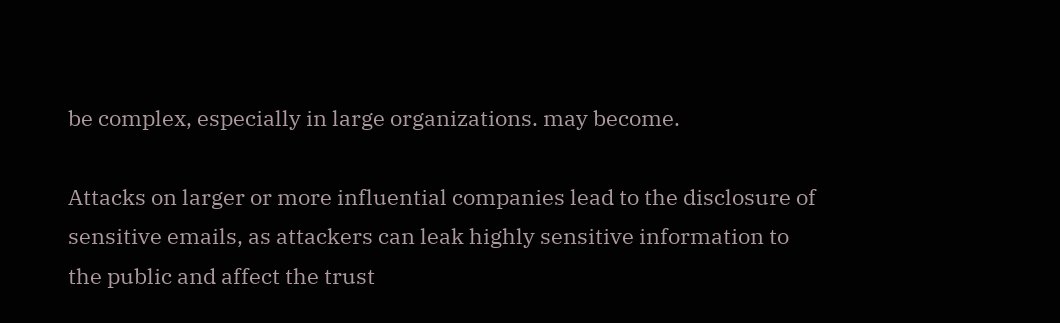be complex, especially in large organizations. may become.

Attacks on larger or more influential companies lead to the disclosure of sensitive emails, as attackers can leak highly sensitive information to the public and affect the trust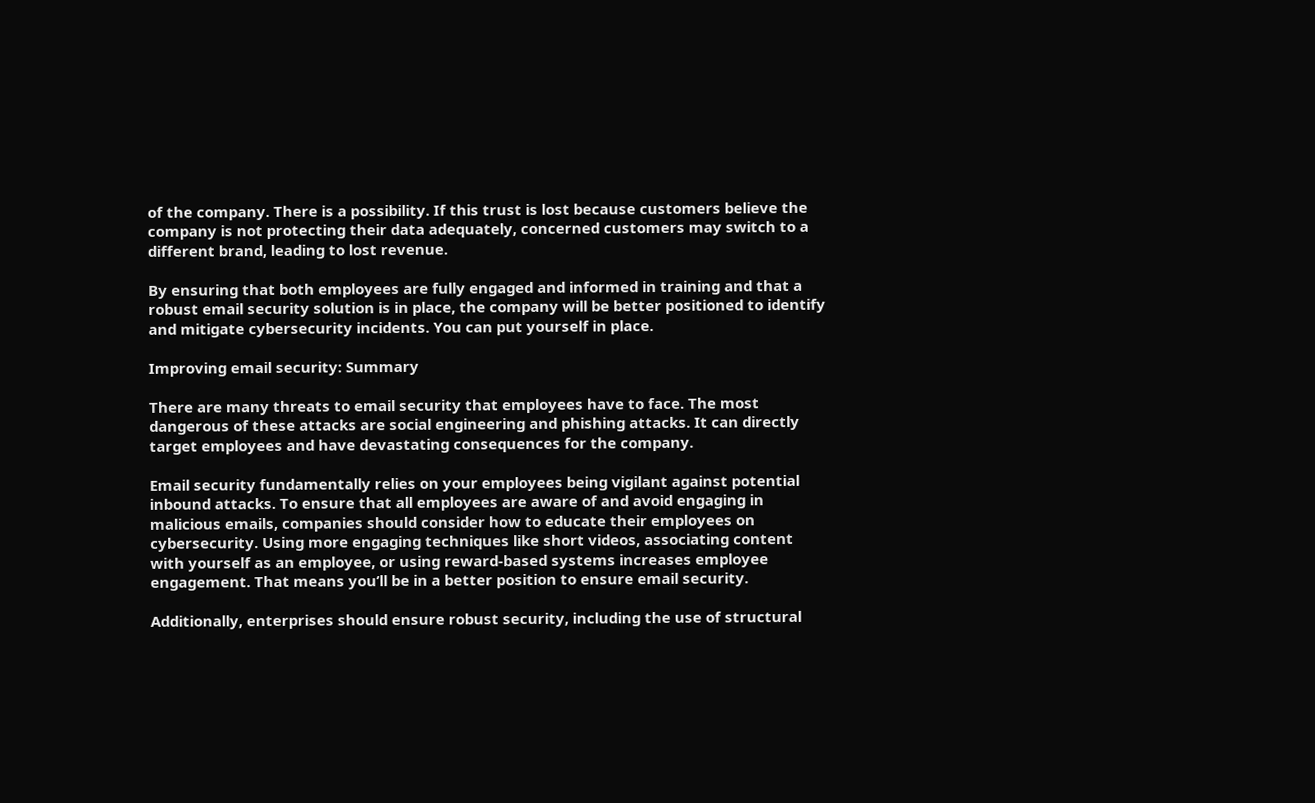of the company. There is a possibility. If this trust is lost because customers believe the company is not protecting their data adequately, concerned customers may switch to a different brand, leading to lost revenue.

By ensuring that both employees are fully engaged and informed in training and that a robust email security solution is in place, the company will be better positioned to identify and mitigate cybersecurity incidents. You can put yourself in place.

Improving email security: Summary

There are many threats to email security that employees have to face. The most dangerous of these attacks are social engineering and phishing attacks. It can directly target employees and have devastating consequences for the company.

Email security fundamentally relies on your employees being vigilant against potential inbound attacks. To ensure that all employees are aware of and avoid engaging in malicious emails, companies should consider how to educate their employees on cybersecurity. Using more engaging techniques like short videos, associating content with yourself as an employee, or using reward-based systems increases employee engagement. That means you’ll be in a better position to ensure email security.

Additionally, enterprises should ensure robust security, including the use of structural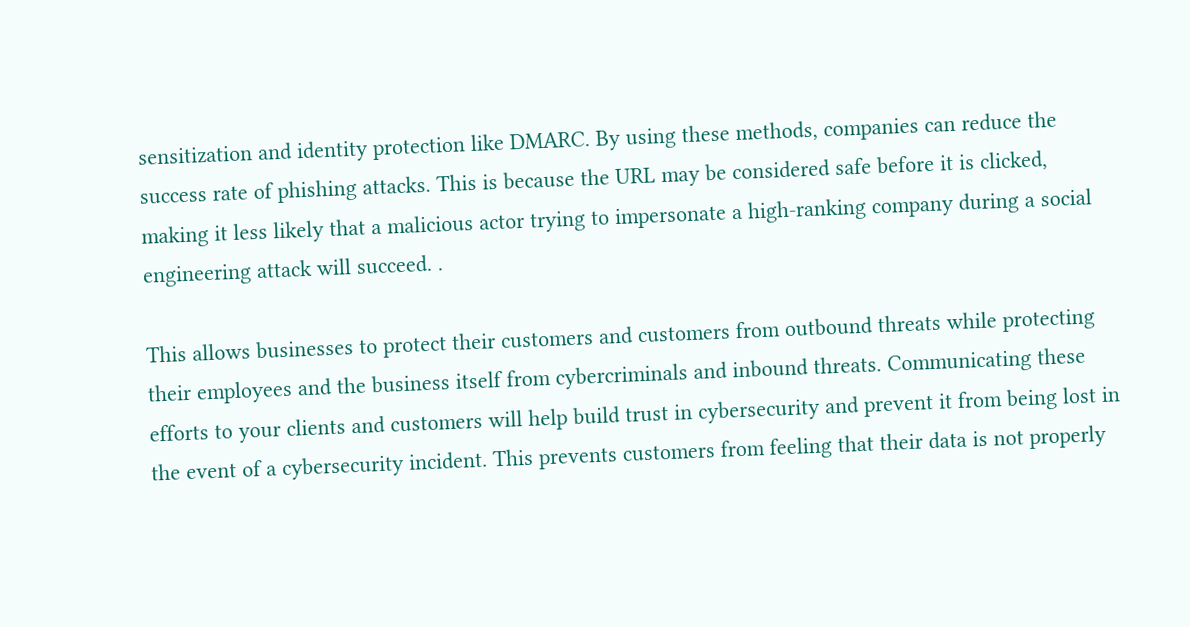sensitization and identity protection like DMARC. By using these methods, companies can reduce the success rate of phishing attacks. This is because the URL may be considered safe before it is clicked, making it less likely that a malicious actor trying to impersonate a high-ranking company during a social engineering attack will succeed. .

This allows businesses to protect their customers and customers from outbound threats while protecting their employees and the business itself from cybercriminals and inbound threats. Communicating these efforts to your clients and customers will help build trust in cybersecurity and prevent it from being lost in the event of a cybersecurity incident. This prevents customers from feeling that their data is not properly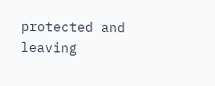protected and leaving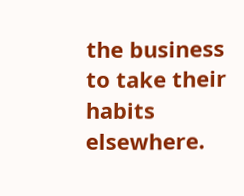the business to take their habits elsewhere.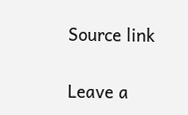Source link

Leave a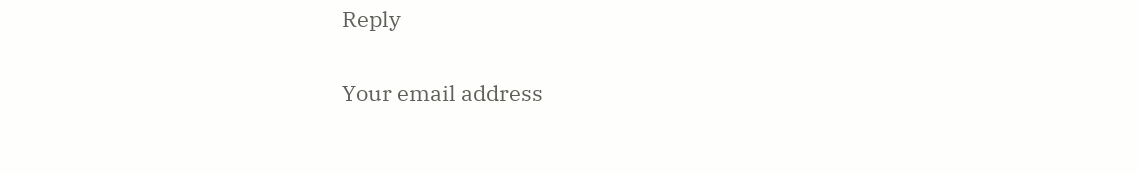Reply

Your email address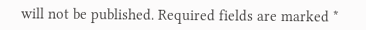will not be published. Required fields are marked *